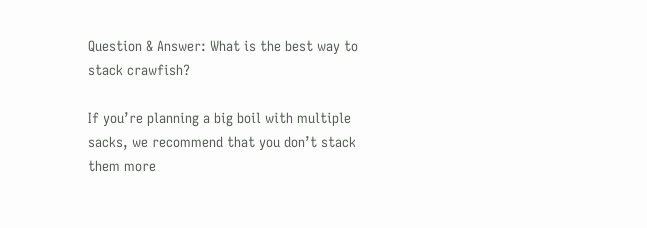Question & Answer: What is the best way to stack crawfish?

If you’re planning a big boil with multiple sacks, we recommend that you don’t stack them more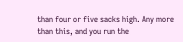than four or five sacks high. Any more than this, and you run the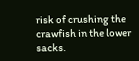risk of crushing the crawfish in the lower sacks.